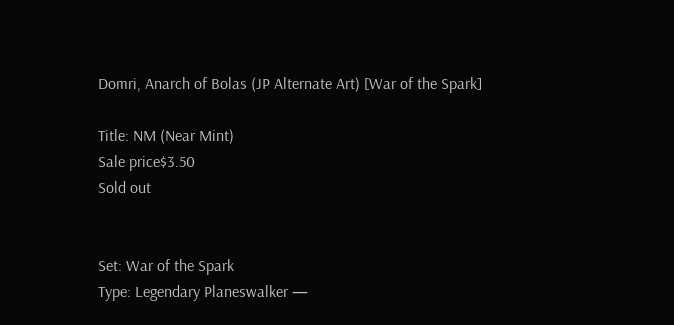Domri, Anarch of Bolas (JP Alternate Art) [War of the Spark]

Title: NM (Near Mint)
Sale price$3.50
Sold out


Set: War of the Spark
Type: Legendary Planeswalker —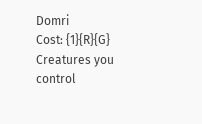Domri
Cost: {1}{R}{G}
Creatures you control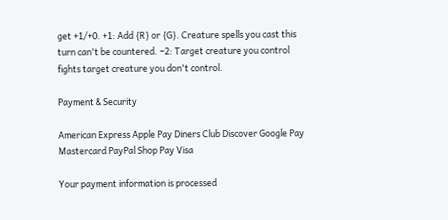get +1/+0. +1: Add {R} or {G}. Creature spells you cast this turn can't be countered. −2: Target creature you control fights target creature you don't control.

Payment & Security

American Express Apple Pay Diners Club Discover Google Pay Mastercard PayPal Shop Pay Visa

Your payment information is processed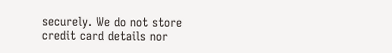securely. We do not store credit card details nor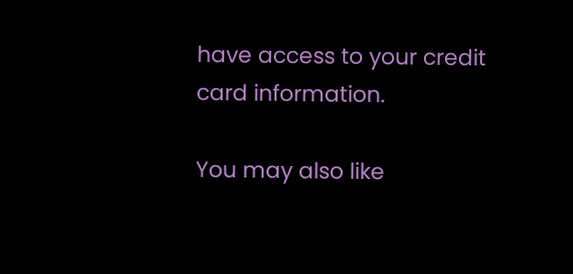have access to your credit card information.

You may also like